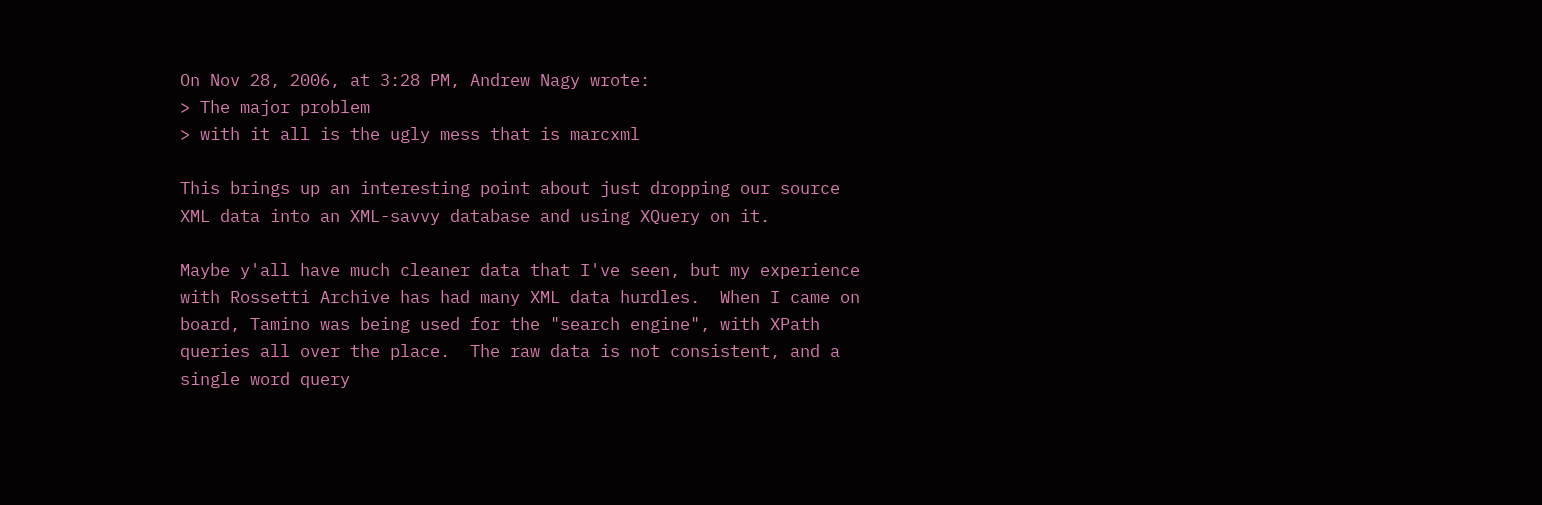On Nov 28, 2006, at 3:28 PM, Andrew Nagy wrote:
> The major problem
> with it all is the ugly mess that is marcxml

This brings up an interesting point about just dropping our source
XML data into an XML-savvy database and using XQuery on it.

Maybe y'all have much cleaner data that I've seen, but my experience
with Rossetti Archive has had many XML data hurdles.  When I came on
board, Tamino was being used for the "search engine", with XPath
queries all over the place.  The raw data is not consistent, and a
single word query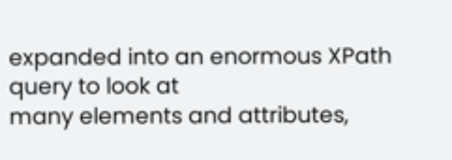expanded into an enormous XPath query to look at
many elements and attributes,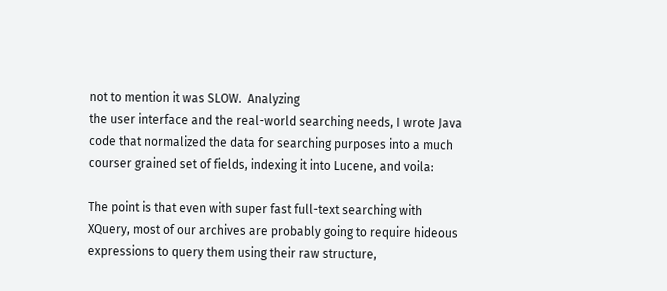not to mention it was SLOW.  Analyzing
the user interface and the real-world searching needs, I wrote Java
code that normalized the data for searching purposes into a much
courser grained set of fields, indexing it into Lucene, and voila:

The point is that even with super fast full-text searching with
XQuery, most of our archives are probably going to require hideous
expressions to query them using their raw structure,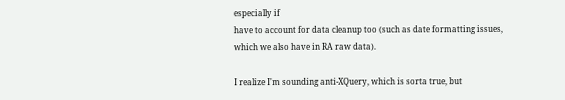especially if
have to account for data cleanup too (such as date formatting issues,
which we also have in RA raw data).

I realize I'm sounding anti-XQuery, which is sorta true, but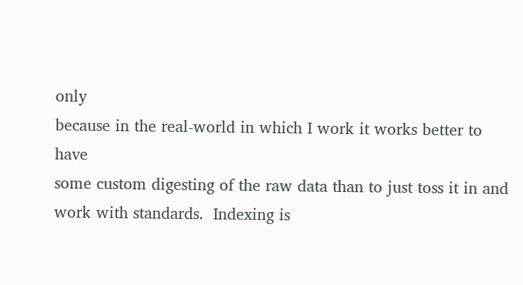only
because in the real-world in which I work it works better to have
some custom digesting of the raw data than to just toss it in and
work with standards.  Indexing is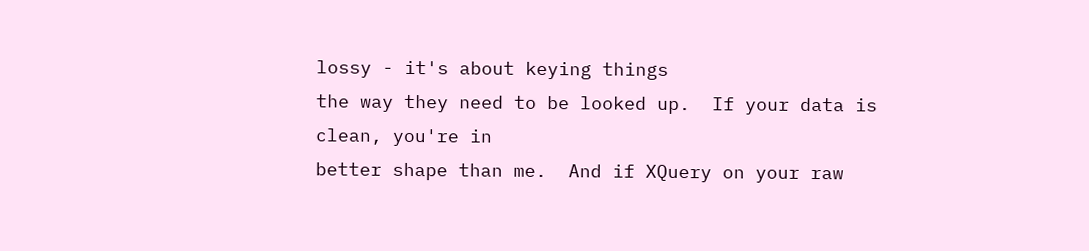lossy - it's about keying things
the way they need to be looked up.  If your data is clean, you're in
better shape than me.  And if XQuery on your raw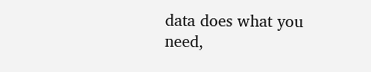data does what you
need,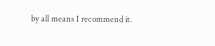by all means I recommend it.